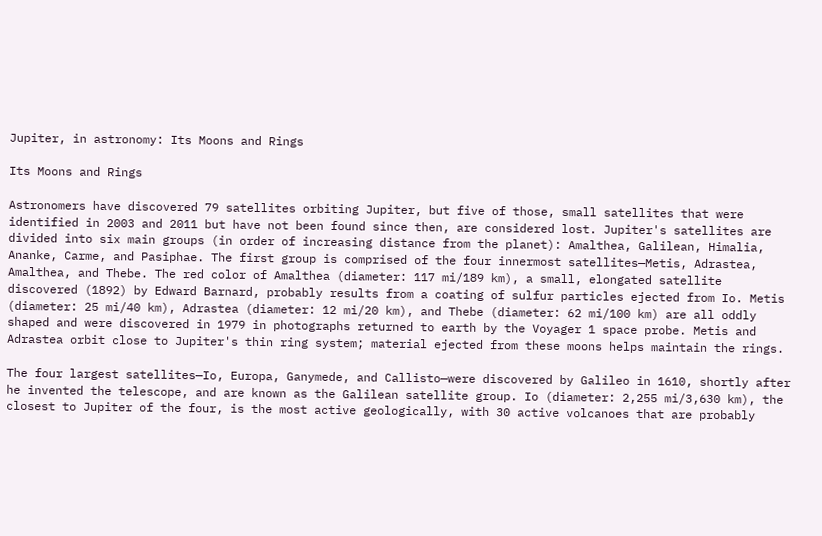Jupiter, in astronomy: Its Moons and Rings

Its Moons and Rings

Astronomers have discovered 79 satellites orbiting Jupiter, but five of those, small satellites that were identified in 2003 and 2011 but have not been found since then, are considered lost. Jupiter's satellites are divided into six main groups (in order of increasing distance from the planet): Amalthea, Galilean, Himalia, Ananke, Carme, and Pasiphae. The first group is comprised of the four innermost satellites—Metis, Adrastea, Amalthea, and Thebe. The red color of Amalthea (diameter: 117 mi/189 km), a small, elongated satellite discovered (1892) by Edward Barnard, probably results from a coating of sulfur particles ejected from Io. Metis (diameter: 25 mi/40 km), Adrastea (diameter: 12 mi/20 km), and Thebe (diameter: 62 mi/100 km) are all oddly shaped and were discovered in 1979 in photographs returned to earth by the Voyager 1 space probe. Metis and Adrastea orbit close to Jupiter's thin ring system; material ejected from these moons helps maintain the rings.

The four largest satellites—Io, Europa, Ganymede, and Callisto—were discovered by Galileo in 1610, shortly after he invented the telescope, and are known as the Galilean satellite group. Io (diameter: 2,255 mi/3,630 km), the closest to Jupiter of the four, is the most active geologically, with 30 active volcanoes that are probably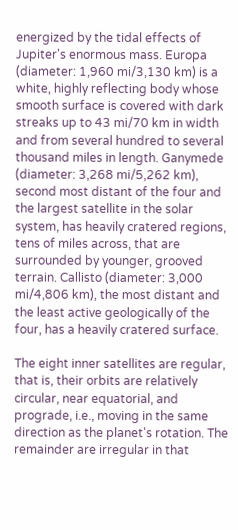energized by the tidal effects of Jupiter's enormous mass. Europa (diameter: 1,960 mi/3,130 km) is a white, highly reflecting body whose smooth surface is covered with dark streaks up to 43 mi/70 km in width and from several hundred to several thousand miles in length. Ganymede (diameter: 3,268 mi/5,262 km), second most distant of the four and the largest satellite in the solar system, has heavily cratered regions, tens of miles across, that are surrounded by younger, grooved terrain. Callisto (diameter: 3,000 mi/4,806 km), the most distant and the least active geologically of the four, has a heavily cratered surface.

The eight inner satellites are regular, that is, their orbits are relatively circular, near equatorial, and prograde, i.e., moving in the same direction as the planet's rotation. The remainder are irregular in that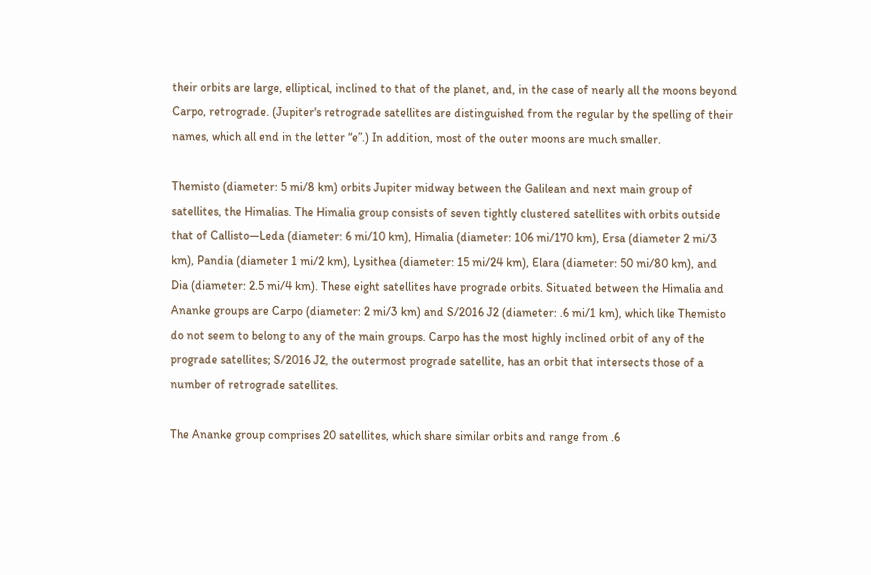their orbits are large, elliptical, inclined to that of the planet, and, in the case of nearly all the moons beyond Carpo, retrograde. (Jupiter's retrograde satellites are distinguished from the regular by the spelling of their names, which all end in the letter “e”.) In addition, most of the outer moons are much smaller.

Themisto (diameter: 5 mi/8 km) orbits Jupiter midway between the Galilean and next main group of satellites, the Himalias. The Himalia group consists of seven tightly clustered satellites with orbits outside that of Callisto—Leda (diameter: 6 mi/10 km), Himalia (diameter: 106 mi/170 km), Ersa (diameter 2 mi/3 km), Pandia (diameter 1 mi/2 km), Lysithea (diameter: 15 mi/24 km), Elara (diameter: 50 mi/80 km), and Dia (diameter: 2.5 mi/4 km). These eight satellites have prograde orbits. Situated between the Himalia and Ananke groups are Carpo (diameter: 2 mi/3 km) and S/2016 J2 (diameter: .6 mi/1 km), which like Themisto do not seem to belong to any of the main groups. Carpo has the most highly inclined orbit of any of the prograde satellites; S/2016 J2, the outermost prograde satellite, has an orbit that intersects those of a number of retrograde satellites.

The Ananke group comprises 20 satellites, which share similar orbits and range from .6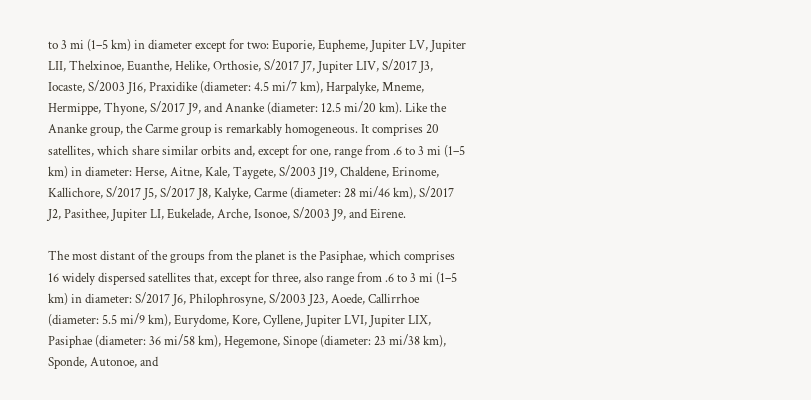to 3 mi (1–5 km) in diameter except for two: Euporie, Eupheme, Jupiter LV, Jupiter LII, Thelxinoe, Euanthe, Helike, Orthosie, S/2017 J7, Jupiter LIV, S/2017 J3, Iocaste, S/2003 J16, Praxidike (diameter: 4.5 mi/7 km), Harpalyke, Mneme, Hermippe, Thyone, S/2017 J9, and Ananke (diameter: 12.5 mi/20 km). Like the Ananke group, the Carme group is remarkably homogeneous. It comprises 20 satellites, which share similar orbits and, except for one, range from .6 to 3 mi (1–5 km) in diameter: Herse, Aitne, Kale, Taygete, S/2003 J19, Chaldene, Erinome, Kallichore, S/2017 J5, S/2017 J8, Kalyke, Carme (diameter: 28 mi/46 km), S/2017 J2, Pasithee, Jupiter LI, Eukelade, Arche, Isonoe, S/2003 J9, and Eirene.

The most distant of the groups from the planet is the Pasiphae, which comprises 16 widely dispersed satellites that, except for three, also range from .6 to 3 mi (1–5 km) in diameter: S/2017 J6, Philophrosyne, S/2003 J23, Aoede, Callirrhoe (diameter: 5.5 mi/9 km), Eurydome, Kore, Cyllene, Jupiter LVI, Jupiter LIX, Pasiphae (diameter: 36 mi/58 km), Hegemone, Sinope (diameter: 23 mi/38 km), Sponde, Autonoe, and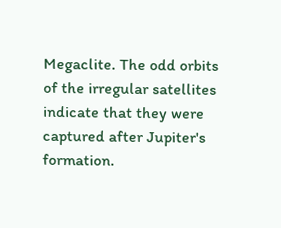Megaclite. The odd orbits of the irregular satellites indicate that they were captured after Jupiter's formation.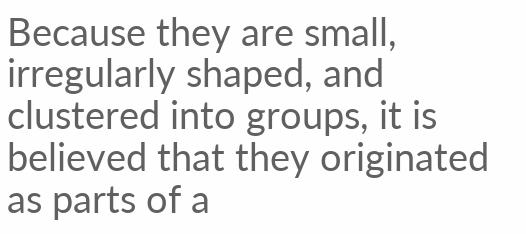Because they are small, irregularly shaped, and clustered into groups, it is believed that they originated as parts of a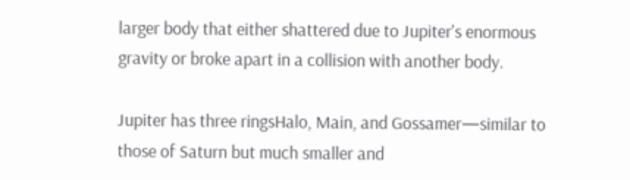larger body that either shattered due to Jupiter's enormous gravity or broke apart in a collision with another body.

Jupiter has three ringsHalo, Main, and Gossamer—similar to those of Saturn but much smaller and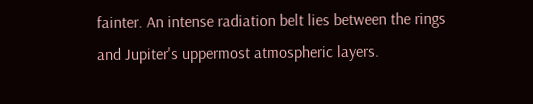fainter. An intense radiation belt lies between the rings and Jupiter's uppermost atmospheric layers.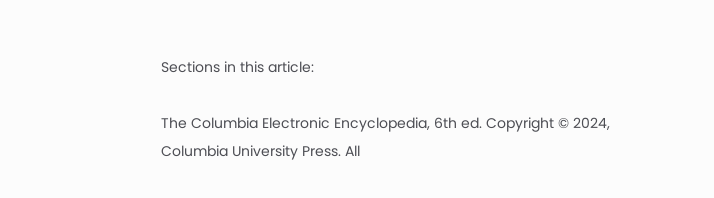Sections in this article:

The Columbia Electronic Encyclopedia, 6th ed. Copyright © 2024, Columbia University Press. All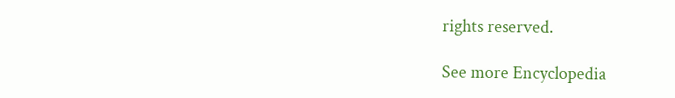rights reserved.

See more Encyclopedia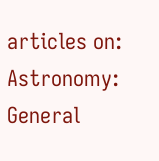articles on: Astronomy: General